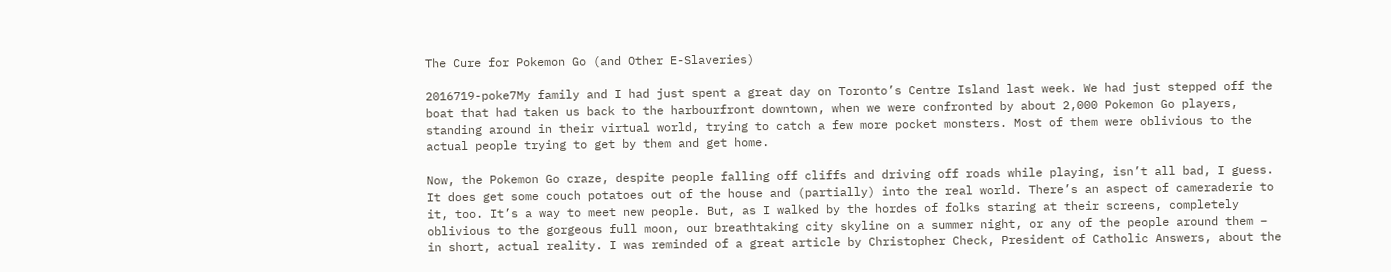The Cure for Pokemon Go (and Other E-Slaveries)

2016719-poke7My family and I had just spent a great day on Toronto’s Centre Island last week. We had just stepped off the boat that had taken us back to the harbourfront downtown, when we were confronted by about 2,000 Pokemon Go players, standing around in their virtual world, trying to catch a few more pocket monsters. Most of them were oblivious to the actual people trying to get by them and get home.

Now, the Pokemon Go craze, despite people falling off cliffs and driving off roads while playing, isn’t all bad, I guess. It does get some couch potatoes out of the house and (partially) into the real world. There’s an aspect of cameraderie to it, too. It’s a way to meet new people. But, as I walked by the hordes of folks staring at their screens, completely oblivious to the gorgeous full moon, our breathtaking city skyline on a summer night, or any of the people around them – in short, actual reality. I was reminded of a great article by Christopher Check, President of Catholic Answers, about the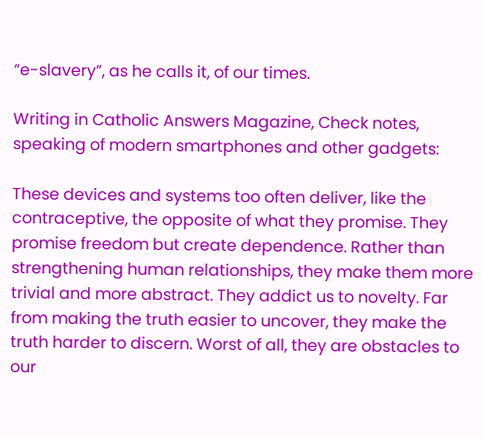“e-slavery”, as he calls it, of our times.

Writing in Catholic Answers Magazine, Check notes, speaking of modern smartphones and other gadgets:

These devices and systems too often deliver, like the contraceptive, the opposite of what they promise. They promise freedom but create dependence. Rather than strengthening human relationships, they make them more trivial and more abstract. They addict us to novelty. Far from making the truth easier to uncover, they make the truth harder to discern. Worst of all, they are obstacles to our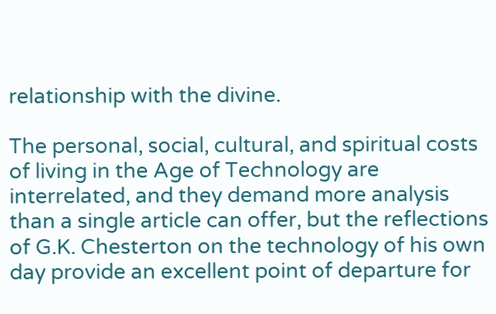relationship with the divine.

The personal, social, cultural, and spiritual costs of living in the Age of Technology are interrelated, and they demand more analysis than a single article can offer, but the reflections of G.K. Chesterton on the technology of his own day provide an excellent point of departure for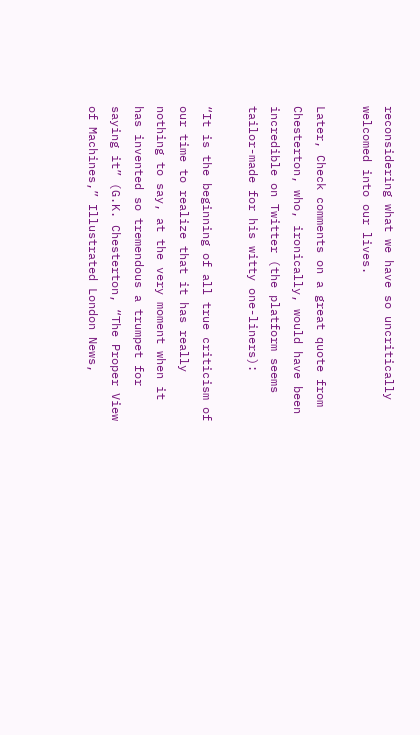reconsidering what we have so uncritically welcomed into our lives.

Later, Check comments on a great quote from Chesterton, who, ironically, would have been incredible on Twitter (the platform seems tailor-made for his witty one-liners):

“It is the beginning of all true criticism of our time to realize that it has really nothing to say, at the very moment when it has invented so tremendous a trumpet for saying it” (G.K. Chesterton, “The Proper View of Machines,” Illustrated London News,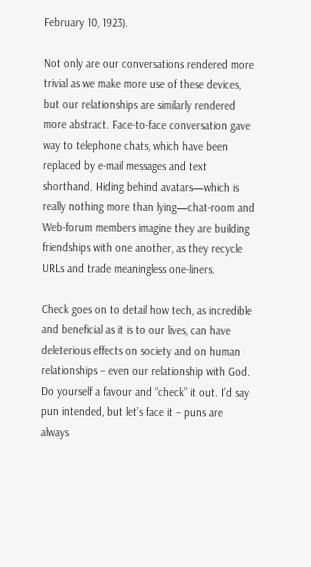February 10, 1923).

Not only are our conversations rendered more trivial as we make more use of these devices, but our relationships are similarly rendered more abstract. Face-to-face conversation gave way to telephone chats, which have been replaced by e-mail messages and text shorthand. Hiding behind avatars—which is really nothing more than lying—chat-room and Web-forum members imagine they are building friendships with one another, as they recycle URLs and trade meaningless one-liners.

Check goes on to detail how tech, as incredible and beneficial as it is to our lives, can have deleterious effects on society and on human relationships – even our relationship with God. Do yourself a favour and “check” it out. I’d say pun intended, but let’s face it – puns are always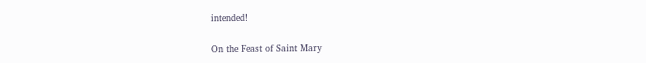intended!

On the Feast of Saint Mary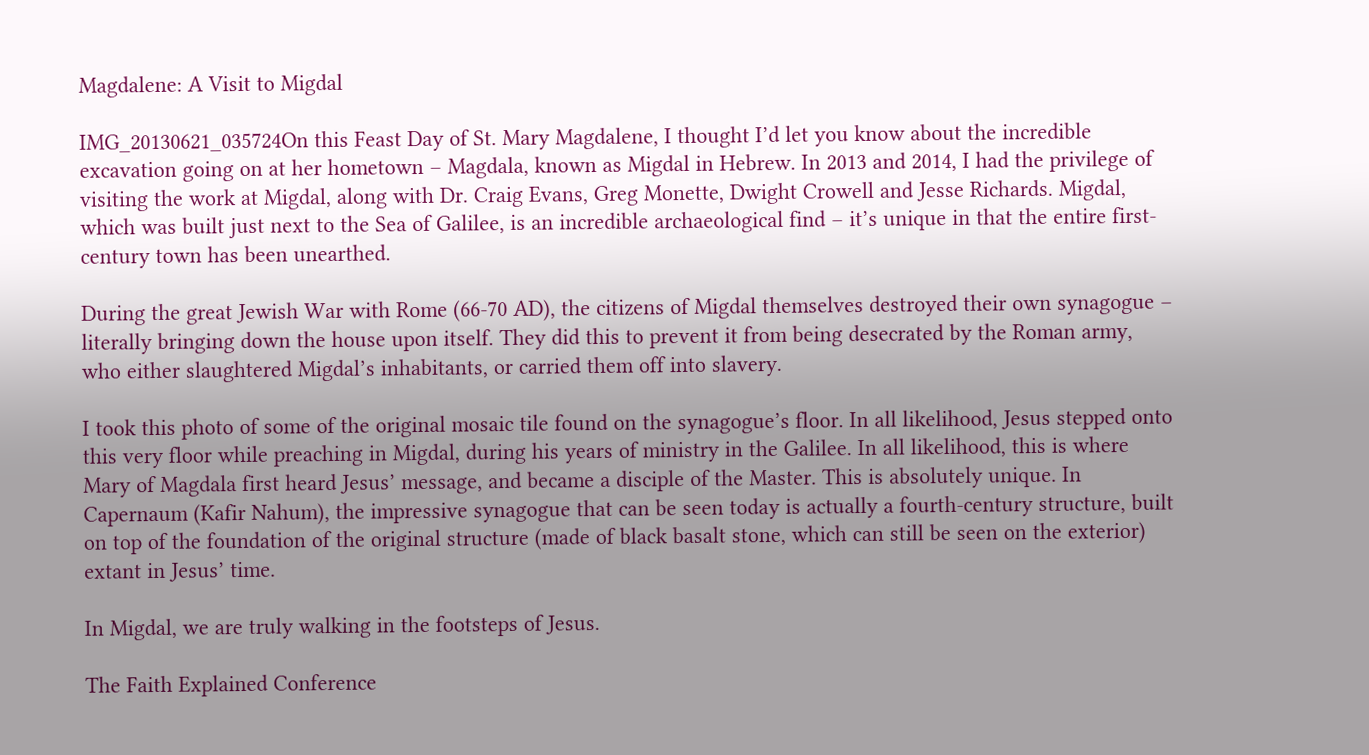Magdalene: A Visit to Migdal

IMG_20130621_035724On this Feast Day of St. Mary Magdalene, I thought I’d let you know about the incredible excavation going on at her hometown – Magdala, known as Migdal in Hebrew. In 2013 and 2014, I had the privilege of visiting the work at Migdal, along with Dr. Craig Evans, Greg Monette, Dwight Crowell and Jesse Richards. Migdal, which was built just next to the Sea of Galilee, is an incredible archaeological find – it’s unique in that the entire first-century town has been unearthed.

During the great Jewish War with Rome (66-70 AD), the citizens of Migdal themselves destroyed their own synagogue – literally bringing down the house upon itself. They did this to prevent it from being desecrated by the Roman army, who either slaughtered Migdal’s inhabitants, or carried them off into slavery.

I took this photo of some of the original mosaic tile found on the synagogue’s floor. In all likelihood, Jesus stepped onto this very floor while preaching in Migdal, during his years of ministry in the Galilee. In all likelihood, this is where Mary of Magdala first heard Jesus’ message, and became a disciple of the Master. This is absolutely unique. In Capernaum (Kafir Nahum), the impressive synagogue that can be seen today is actually a fourth-century structure, built on top of the foundation of the original structure (made of black basalt stone, which can still be seen on the exterior) extant in Jesus’ time.

In Migdal, we are truly walking in the footsteps of Jesus.

The Faith Explained Conference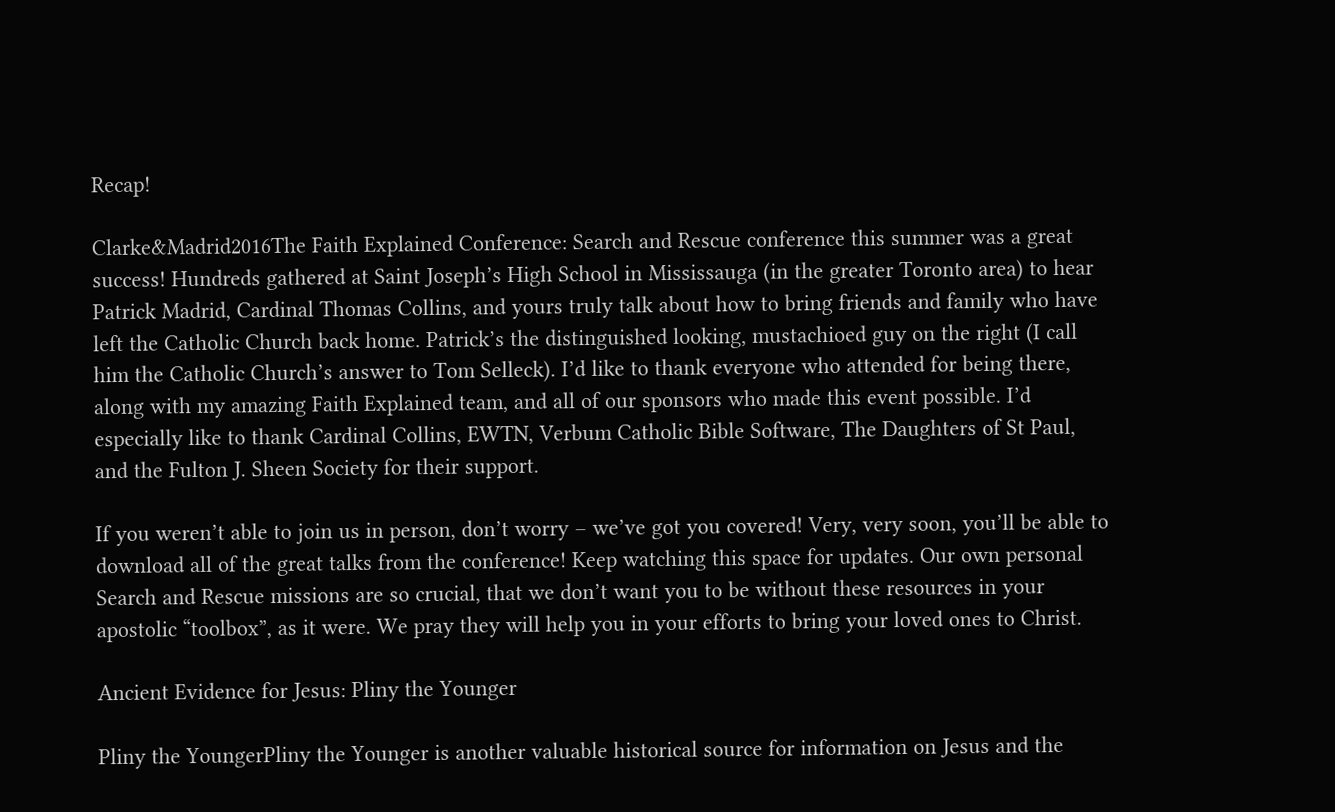Recap!

Clarke&Madrid2016The Faith Explained Conference: Search and Rescue conference this summer was a great success! Hundreds gathered at Saint Joseph’s High School in Mississauga (in the greater Toronto area) to hear Patrick Madrid, Cardinal Thomas Collins, and yours truly talk about how to bring friends and family who have left the Catholic Church back home. Patrick’s the distinguished looking, mustachioed guy on the right (I call him the Catholic Church’s answer to Tom Selleck). I’d like to thank everyone who attended for being there, along with my amazing Faith Explained team, and all of our sponsors who made this event possible. I’d especially like to thank Cardinal Collins, EWTN, Verbum Catholic Bible Software, The Daughters of St Paul, and the Fulton J. Sheen Society for their support.

If you weren’t able to join us in person, don’t worry – we’ve got you covered! Very, very soon, you’ll be able to download all of the great talks from the conference! Keep watching this space for updates. Our own personal Search and Rescue missions are so crucial, that we don’t want you to be without these resources in your apostolic “toolbox”, as it were. We pray they will help you in your efforts to bring your loved ones to Christ.

Ancient Evidence for Jesus: Pliny the Younger

Pliny the YoungerPliny the Younger is another valuable historical source for information on Jesus and the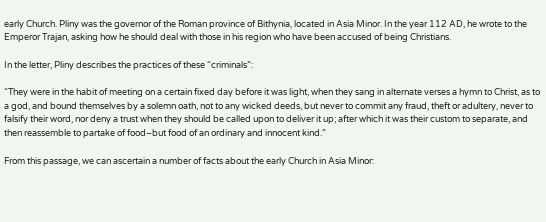early Church. Pliny was the governor of the Roman province of Bithynia, located in Asia Minor. In the year 112 AD, he wrote to the Emperor Trajan, asking how he should deal with those in his region who have been accused of being Christians.

In the letter, Pliny describes the practices of these “criminals”:

“They were in the habit of meeting on a certain fixed day before it was light, when they sang in alternate verses a hymn to Christ, as to a god, and bound themselves by a solemn oath, not to any wicked deeds, but never to commit any fraud, theft or adultery, never to falsify their word, nor deny a trust when they should be called upon to deliver it up; after which it was their custom to separate, and then reassemble to partake of food–but food of an ordinary and innocent kind.”

From this passage, we can ascertain a number of facts about the early Church in Asia Minor: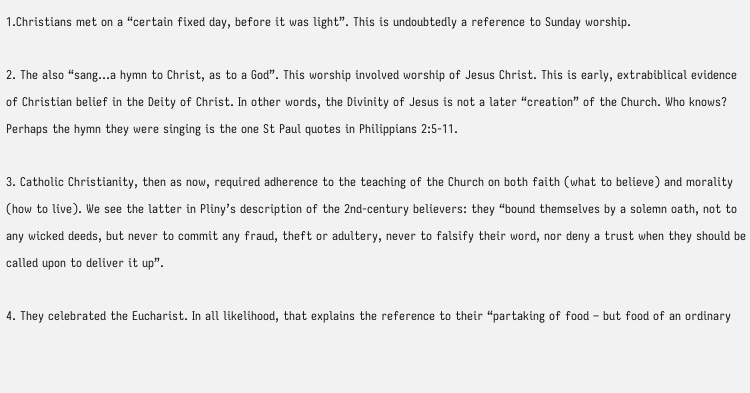1.Christians met on a “certain fixed day, before it was light”. This is undoubtedly a reference to Sunday worship.

2. The also “sang…a hymn to Christ, as to a God”. This worship involved worship of Jesus Christ. This is early, extrabiblical evidence of Christian belief in the Deity of Christ. In other words, the Divinity of Jesus is not a later “creation” of the Church. Who knows? Perhaps the hymn they were singing is the one St Paul quotes in Philippians 2:5-11.

3. Catholic Christianity, then as now, required adherence to the teaching of the Church on both faith (what to believe) and morality (how to live). We see the latter in Pliny’s description of the 2nd-century believers: they “bound themselves by a solemn oath, not to any wicked deeds, but never to commit any fraud, theft or adultery, never to falsify their word, nor deny a trust when they should be called upon to deliver it up”.

4. They celebrated the Eucharist. In all likelihood, that explains the reference to their “partaking of food – but food of an ordinary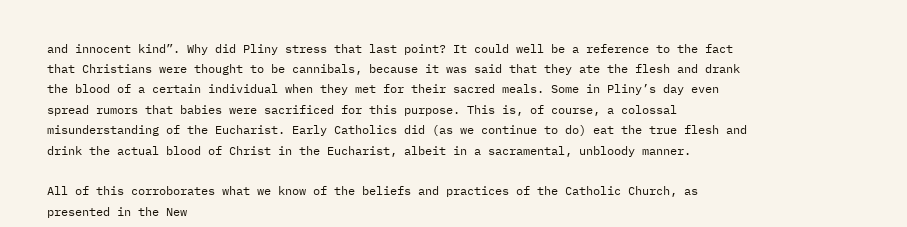and innocent kind”. Why did Pliny stress that last point? It could well be a reference to the fact that Christians were thought to be cannibals, because it was said that they ate the flesh and drank the blood of a certain individual when they met for their sacred meals. Some in Pliny’s day even spread rumors that babies were sacrificed for this purpose. This is, of course, a colossal misunderstanding of the Eucharist. Early Catholics did (as we continue to do) eat the true flesh and drink the actual blood of Christ in the Eucharist, albeit in a sacramental, unbloody manner.

All of this corroborates what we know of the beliefs and practices of the Catholic Church, as presented in the New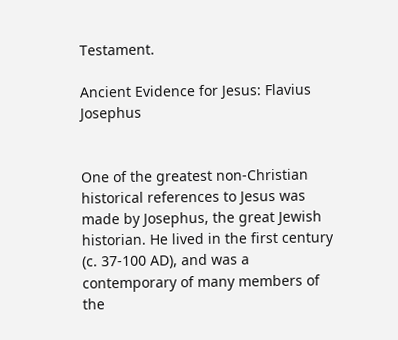Testament.

Ancient Evidence for Jesus: Flavius Josephus


One of the greatest non-Christian historical references to Jesus was made by Josephus, the great Jewish historian. He lived in the first century (c. 37-100 AD), and was a contemporary of many members of the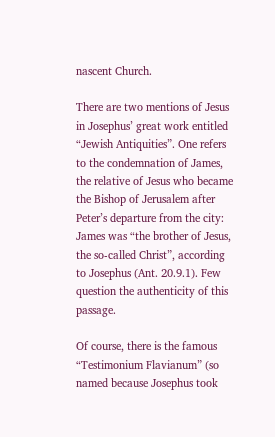nascent Church.

There are two mentions of Jesus in Josephus’ great work entitled “Jewish Antiquities”. One refers to the condemnation of James, the relative of Jesus who became the Bishop of Jerusalem after Peter’s departure from the city: James was “the brother of Jesus, the so-called Christ”, according to Josephus (Ant. 20.9.1). Few question the authenticity of this passage.

Of course, there is the famous “Testimonium Flavianum” (so named because Josephus took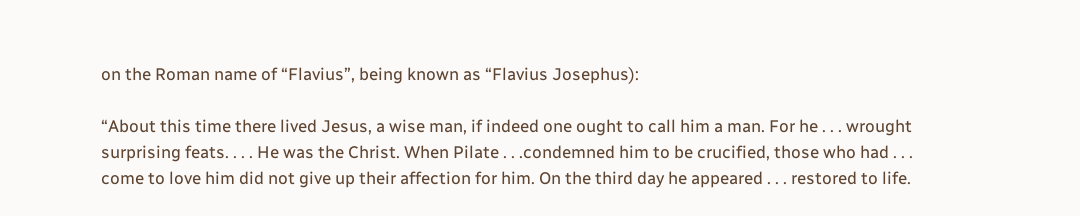on the Roman name of “Flavius”, being known as “Flavius Josephus):

“About this time there lived Jesus, a wise man, if indeed one ought to call him a man. For he . . . wrought surprising feats. . . . He was the Christ. When Pilate . . .condemned him to be crucified, those who had . . . come to love him did not give up their affection for him. On the third day he appeared . . . restored to life.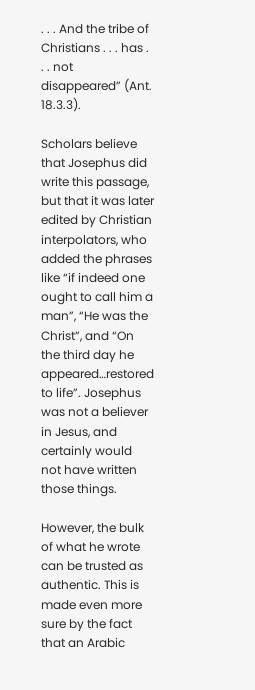. . . And the tribe of Christians . . . has . . . not disappeared” (Ant. 18.3.3).

Scholars believe that Josephus did write this passage, but that it was later edited by Christian interpolators, who added the phrases like “if indeed one ought to call him a man”, “He was the Christ”, and “On the third day he appeared…restored to life”. Josephus was not a believer in Jesus, and certainly would not have written those things.

However, the bulk of what he wrote can be trusted as authentic. This is made even more sure by the fact that an Arabic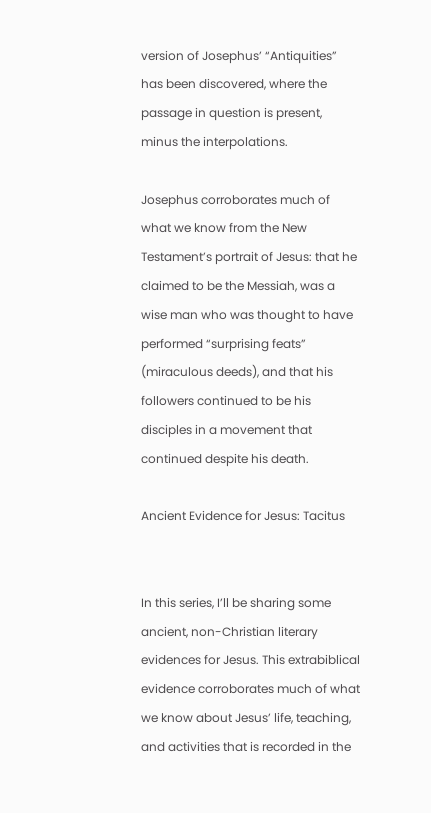version of Josephus’ “Antiquities” has been discovered, where the passage in question is present, minus the interpolations.

Josephus corroborates much of what we know from the New Testament’s portrait of Jesus: that he claimed to be the Messiah, was a wise man who was thought to have performed “surprising feats” (miraculous deeds), and that his followers continued to be his disciples in a movement that continued despite his death.

Ancient Evidence for Jesus: Tacitus


In this series, I’ll be sharing some ancient, non-Christian literary evidences for Jesus. This extrabiblical evidence corroborates much of what we know about Jesus’ life, teaching, and activities that is recorded in the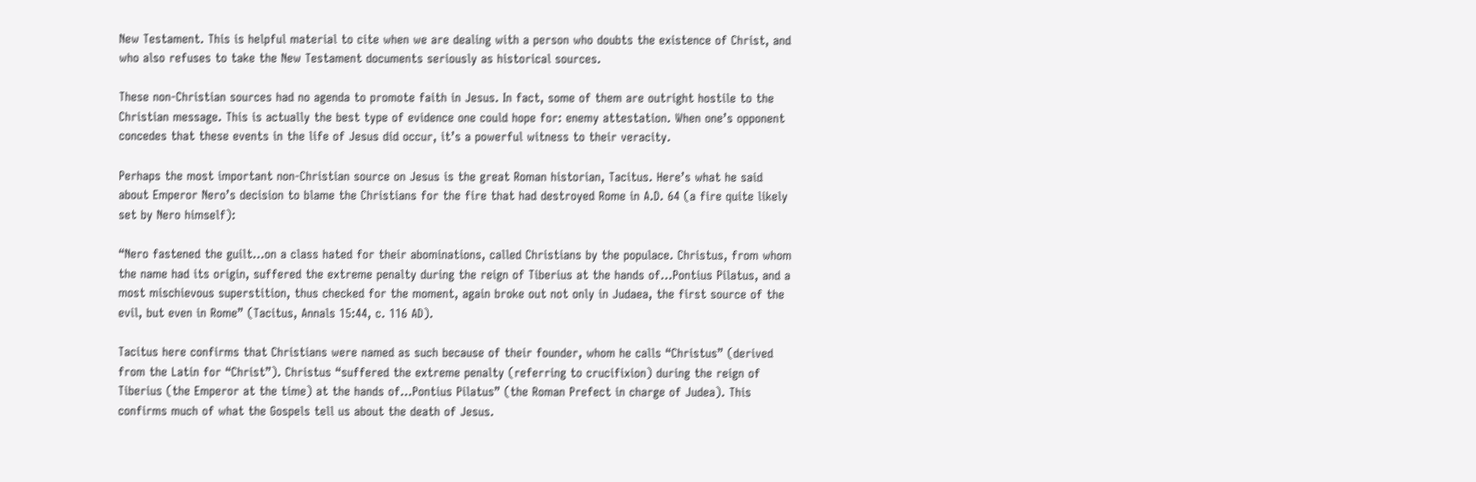New Testament. This is helpful material to cite when we are dealing with a person who doubts the existence of Christ, and who also refuses to take the New Testament documents seriously as historical sources.

These non-Christian sources had no agenda to promote faith in Jesus. In fact, some of them are outright hostile to the Christian message. This is actually the best type of evidence one could hope for: enemy attestation. When one’s opponent concedes that these events in the life of Jesus did occur, it’s a powerful witness to their veracity.

Perhaps the most important non-Christian source on Jesus is the great Roman historian, Tacitus. Here’s what he said about Emperor Nero’s decision to blame the Christians for the fire that had destroyed Rome in A.D. 64 (a fire quite likely set by Nero himself):

“Nero fastened the guilt…on a class hated for their abominations, called Christians by the populace. Christus, from whom the name had its origin, suffered the extreme penalty during the reign of Tiberius at the hands of…Pontius Pilatus, and a most mischievous superstition, thus checked for the moment, again broke out not only in Judaea, the first source of the evil, but even in Rome” (Tacitus, Annals 15:44, c. 116 AD).

Tacitus here confirms that Christians were named as such because of their founder, whom he calls “Christus” (derived from the Latin for “Christ”). Christus “suffered the extreme penalty (referring to crucifixion) during the reign of Tiberius (the Emperor at the time) at the hands of…Pontius Pilatus” (the Roman Prefect in charge of Judea). This confirms much of what the Gospels tell us about the death of Jesus.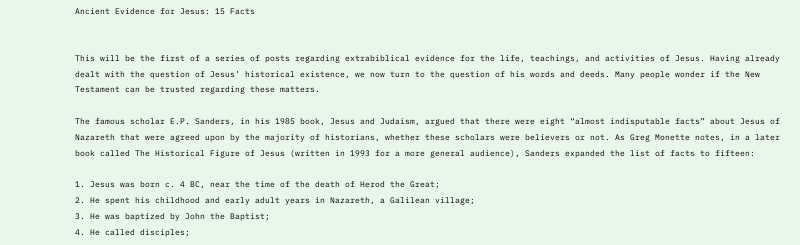Ancient Evidence for Jesus: 15 Facts


This will be the first of a series of posts regarding extrabiblical evidence for the life, teachings, and activities of Jesus. Having already dealt with the question of Jesus’ historical existence, we now turn to the question of his words and deeds. Many people wonder if the New Testament can be trusted regarding these matters.

The famous scholar E.P. Sanders, in his 1985 book, Jesus and Judaism, argued that there were eight “almost indisputable facts” about Jesus of Nazareth that were agreed upon by the majority of historians, whether these scholars were believers or not. As Greg Monette notes, in a later book called The Historical Figure of Jesus (written in 1993 for a more general audience), Sanders expanded the list of facts to fifteen:

1. Jesus was born c. 4 BC, near the time of the death of Herod the Great;
2. He spent his childhood and early adult years in Nazareth, a Galilean village;
3. He was baptized by John the Baptist;
4. He called disciples;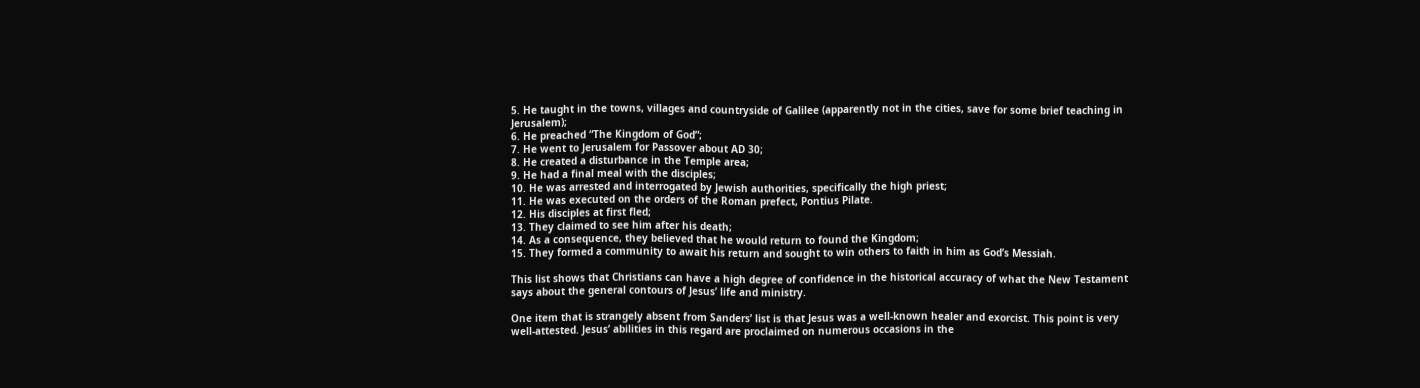5. He taught in the towns, villages and countryside of Galilee (apparently not in the cities, save for some brief teaching in Jerusalem);
6. He preached “The Kingdom of God”;
7. He went to Jerusalem for Passover about AD 30;
8. He created a disturbance in the Temple area;
9. He had a final meal with the disciples;
10. He was arrested and interrogated by Jewish authorities, specifically the high priest;
11. He was executed on the orders of the Roman prefect, Pontius Pilate.
12. His disciples at first fled;
13. They claimed to see him after his death;
14. As a consequence, they believed that he would return to found the Kingdom;
15. They formed a community to await his return and sought to win others to faith in him as God’s Messiah.

This list shows that Christians can have a high degree of confidence in the historical accuracy of what the New Testament says about the general contours of Jesus’ life and ministry.

One item that is strangely absent from Sanders’ list is that Jesus was a well-known healer and exorcist. This point is very well-attested. Jesus’ abilities in this regard are proclaimed on numerous occasions in the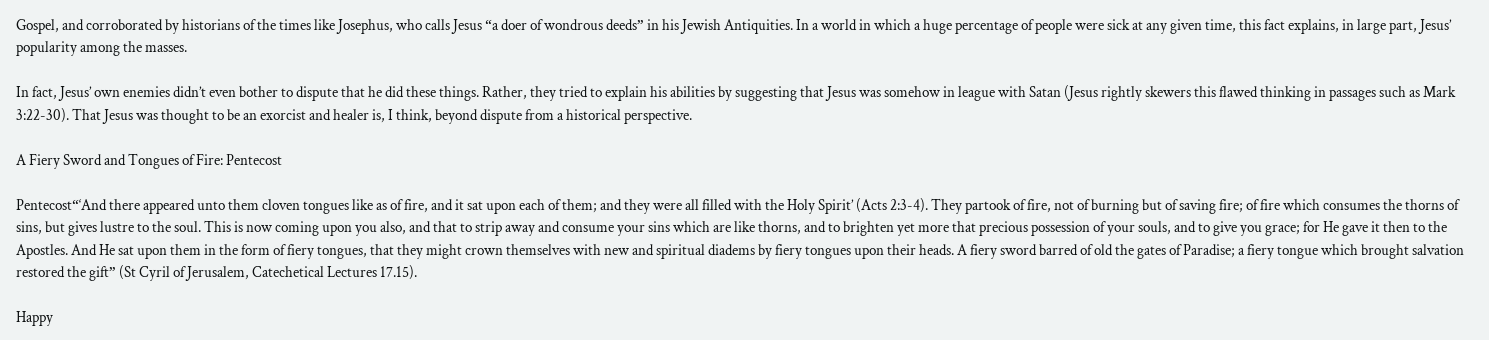Gospel, and corroborated by historians of the times like Josephus, who calls Jesus “a doer of wondrous deeds” in his Jewish Antiquities. In a world in which a huge percentage of people were sick at any given time, this fact explains, in large part, Jesus’ popularity among the masses.

In fact, Jesus’ own enemies didn’t even bother to dispute that he did these things. Rather, they tried to explain his abilities by suggesting that Jesus was somehow in league with Satan (Jesus rightly skewers this flawed thinking in passages such as Mark 3:22-30). That Jesus was thought to be an exorcist and healer is, I think, beyond dispute from a historical perspective.

A Fiery Sword and Tongues of Fire: Pentecost

Pentecost“‘And there appeared unto them cloven tongues like as of fire, and it sat upon each of them; and they were all filled with the Holy Spirit’ (Acts 2:3-4). They partook of fire, not of burning but of saving fire; of fire which consumes the thorns of sins, but gives lustre to the soul. This is now coming upon you also, and that to strip away and consume your sins which are like thorns, and to brighten yet more that precious possession of your souls, and to give you grace; for He gave it then to the Apostles. And He sat upon them in the form of fiery tongues, that they might crown themselves with new and spiritual diadems by fiery tongues upon their heads. A fiery sword barred of old the gates of Paradise; a fiery tongue which brought salvation restored the gift” (St Cyril of Jerusalem, Catechetical Lectures 17.15).

Happy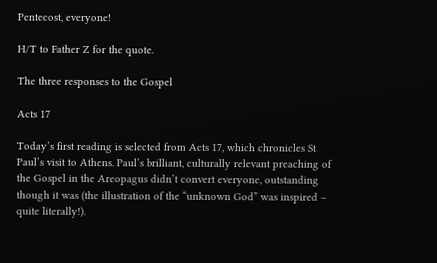Pentecost, everyone!

H/T to Father Z for the quote.

The three responses to the Gospel

Acts 17

Today’s first reading is selected from Acts 17, which chronicles St Paul’s visit to Athens. Paul’s brilliant, culturally relevant preaching of the Gospel in the Areopagus didn’t convert everyone, outstanding though it was (the illustration of the “unknown God” was inspired – quite literally!).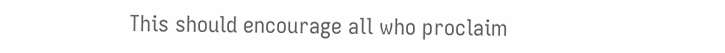This should encourage all who proclaim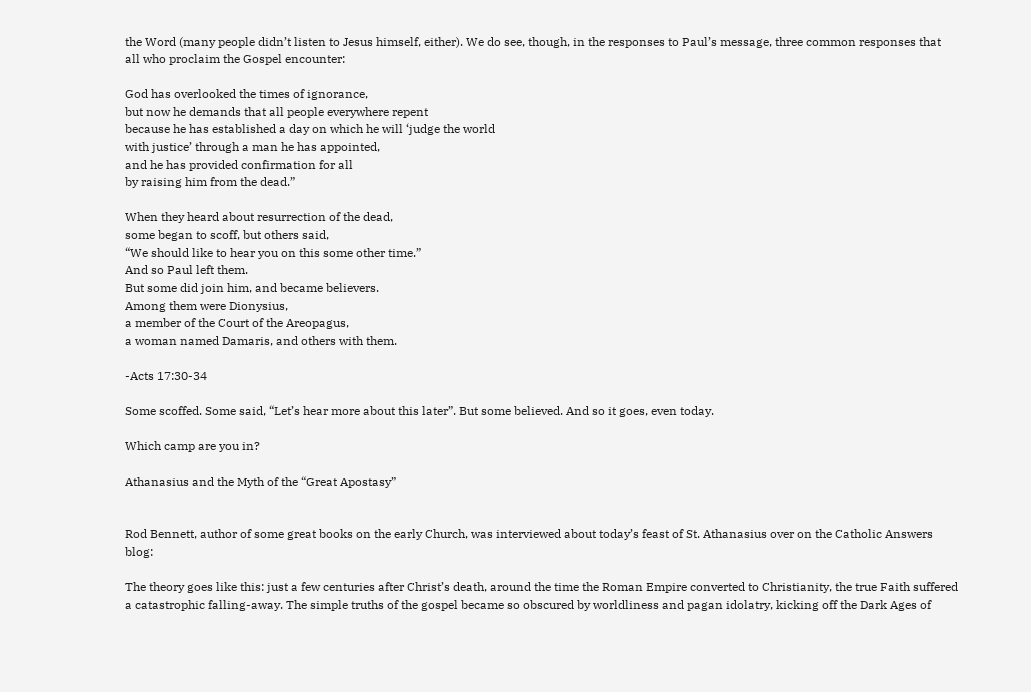the Word (many people didn’t listen to Jesus himself, either). We do see, though, in the responses to Paul’s message, three common responses that all who proclaim the Gospel encounter:

God has overlooked the times of ignorance,
but now he demands that all people everywhere repent
because he has established a day on which he will ‘judge the world
with justice’ through a man he has appointed,
and he has provided confirmation for all
by raising him from the dead.”

When they heard about resurrection of the dead,
some began to scoff, but others said,
“We should like to hear you on this some other time.”
And so Paul left them.
But some did join him, and became believers.
Among them were Dionysius,
a member of the Court of the Areopagus,
a woman named Damaris, and others with them.

-Acts 17:30-34

Some scoffed. Some said, “Let’s hear more about this later”. But some believed. And so it goes, even today.

Which camp are you in?

Athanasius and the Myth of the “Great Apostasy”


Rod Bennett, author of some great books on the early Church, was interviewed about today’s feast of St. Athanasius over on the Catholic Answers blog:

The theory goes like this: just a few centuries after Christ’s death, around the time the Roman Empire converted to Christianity, the true Faith suffered a catastrophic falling-away. The simple truths of the gospel became so obscured by worldliness and pagan idolatry, kicking off the Dark Ages of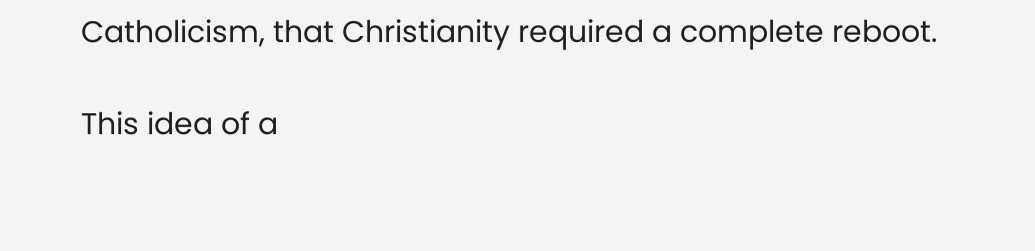Catholicism, that Christianity required a complete reboot.

This idea of a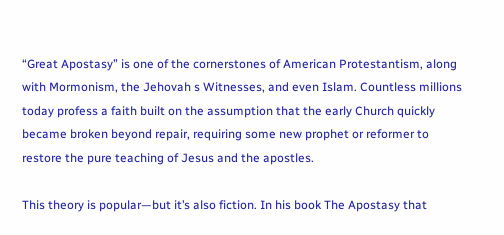“Great Apostasy” is one of the cornerstones of American Protestantism, along with Mormonism, the Jehovah s Witnesses, and even Islam. Countless millions today profess a faith built on the assumption that the early Church quickly became broken beyond repair, requiring some new prophet or reformer to restore the pure teaching of Jesus and the apostles.

This theory is popular—but it’s also fiction. In his book The Apostasy that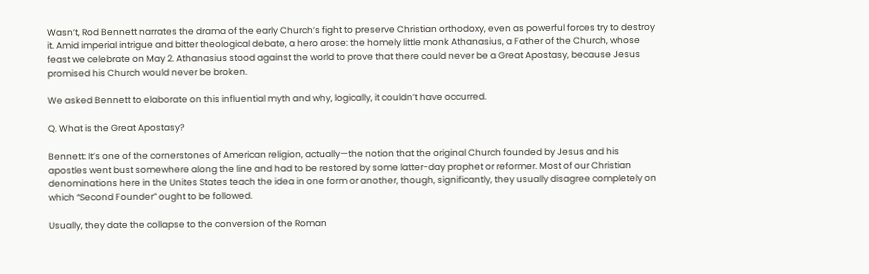Wasn’t, Rod Bennett narrates the drama of the early Church’s fight to preserve Christian orthodoxy, even as powerful forces try to destroy it. Amid imperial intrigue and bitter theological debate, a hero arose: the homely little monk Athanasius, a Father of the Church, whose feast we celebrate on May 2. Athanasius stood against the world to prove that there could never be a Great Apostasy, because Jesus promised his Church would never be broken.

We asked Bennett to elaborate on this influential myth and why, logically, it couldn’t have occurred.

Q. What is the Great Apostasy?

Bennett: It’s one of the cornerstones of American religion, actually—the notion that the original Church founded by Jesus and his apostles went bust somewhere along the line and had to be restored by some latter-day prophet or reformer. Most of our Christian denominations here in the Unites States teach the idea in one form or another, though, significantly, they usually disagree completely on which “Second Founder” ought to be followed.

Usually, they date the collapse to the conversion of the Roman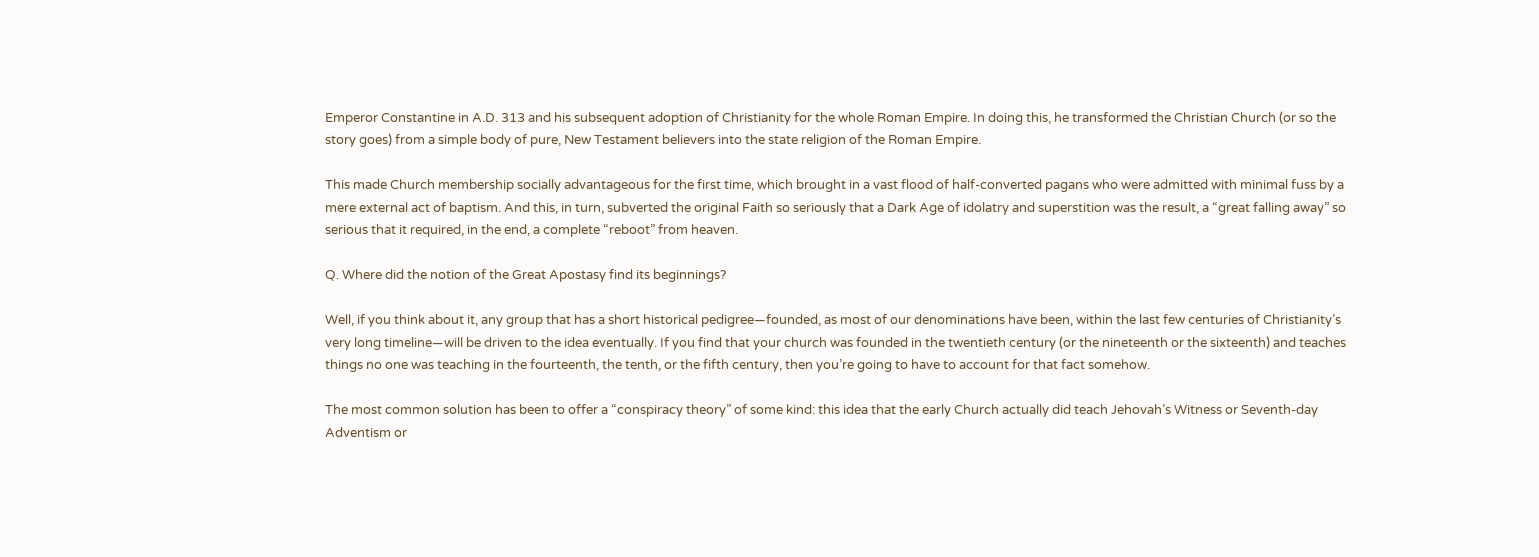Emperor Constantine in A.D. 313 and his subsequent adoption of Christianity for the whole Roman Empire. In doing this, he transformed the Christian Church (or so the story goes) from a simple body of pure, New Testament believers into the state religion of the Roman Empire.

This made Church membership socially advantageous for the first time, which brought in a vast flood of half-converted pagans who were admitted with minimal fuss by a mere external act of baptism. And this, in turn, subverted the original Faith so seriously that a Dark Age of idolatry and superstition was the result, a “great falling away” so serious that it required, in the end, a complete “reboot” from heaven.

Q. Where did the notion of the Great Apostasy find its beginnings?

Well, if you think about it, any group that has a short historical pedigree—founded, as most of our denominations have been, within the last few centuries of Christianity’s very long timeline—will be driven to the idea eventually. If you find that your church was founded in the twentieth century (or the nineteenth or the sixteenth) and teaches things no one was teaching in the fourteenth, the tenth, or the fifth century, then you’re going to have to account for that fact somehow.

The most common solution has been to offer a “conspiracy theory” of some kind: this idea that the early Church actually did teach Jehovah’s Witness or Seventh-day Adventism or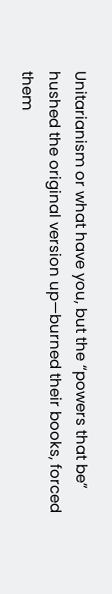Unitarianism or what have you, but the “powers that be” hushed the original version up—burned their books, forced them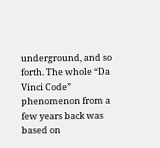underground, and so forth. The whole “Da Vinci Code” phenomenon from a few years back was based on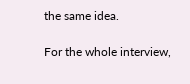the same idea.

For the whole interview,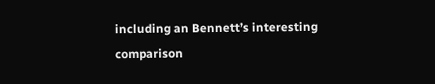including an Bennett’s interesting comparison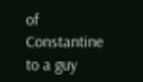of Constantine to a guy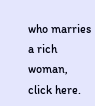who marries a rich woman, click here.